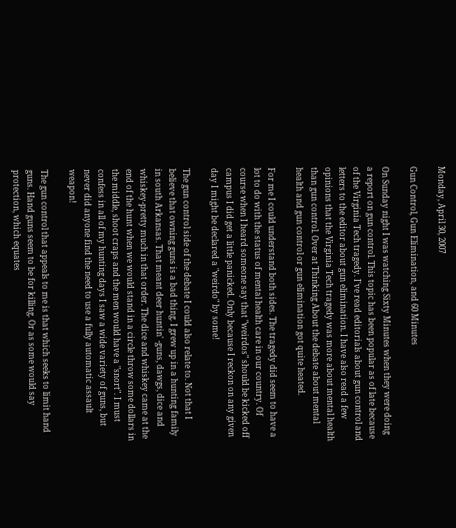Monday, April 30, 2007

Gun Control, Gun Elimination, and 60 Minutes

On Sunday night I was watching Sixty Minutes when they were doing a report on gun control. This topic has been popular as of late because of the Virginia Tech tragedy. I've read editorials about gun control and letters to the editor about gun elimination. I have also read a few opinions that the Virginia Tech tragedy was more about mental health than gun control. Over at Thinking About the debate about mental health and gun control or gun elimination got quite heated.

For me I could understand both sides. The tragedy did seem to have a lot to do with the status of mental health care in our country. Of course when I heard someone say that "weirdos" should be kicked off campus I did get a little panicked. Only because I reckon on any given day I might be declared a "weirdo" by some!

The gun control side of the debate I could also relate to. Not that I believe that owning guns is a bad thing. I grew up in a hunting family in south Arkansas. That meant deer huntin' -guns, dawgs, dice and whiskey-pretty much in that order. The dice and whiskey came at the end of the hunt when we would stand in a circle throw some dollars in the middle, shoot craps and the men would have a "snort". I must confess in all of my hunting days I saw a wide variety of guns, but never did anyone find the need to use a fully automatic assault weapon!

The gun control that appeals to me is that which seeks to limit hand guns. Hand guns seem to be for killing. Or as some would say protection, which equates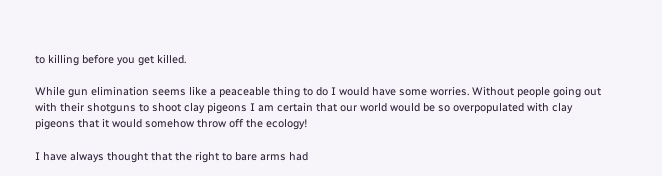to killing before you get killed.

While gun elimination seems like a peaceable thing to do I would have some worries. Without people going out with their shotguns to shoot clay pigeons I am certain that our world would be so overpopulated with clay pigeons that it would somehow throw off the ecology!

I have always thought that the right to bare arms had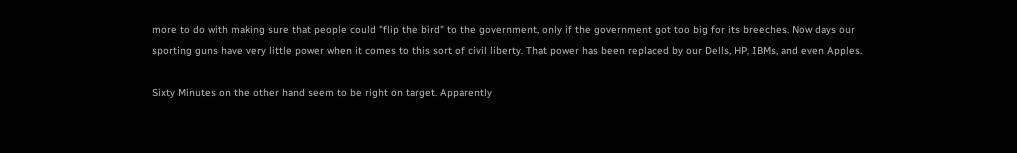more to do with making sure that people could "flip the bird" to the government, only if the government got too big for its breeches. Now days our sporting guns have very little power when it comes to this sort of civil liberty. That power has been replaced by our Dells, HP, IBMs, and even Apples.

Sixty Minutes on the other hand seem to be right on target. Apparently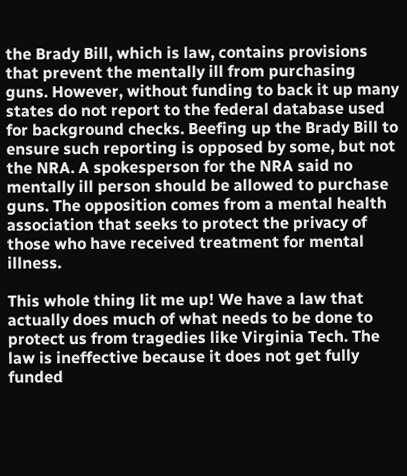the Brady Bill, which is law, contains provisions that prevent the mentally ill from purchasing guns. However, without funding to back it up many states do not report to the federal database used for background checks. Beefing up the Brady Bill to ensure such reporting is opposed by some, but not the NRA. A spokesperson for the NRA said no mentally ill person should be allowed to purchase guns. The opposition comes from a mental health association that seeks to protect the privacy of those who have received treatment for mental illness.

This whole thing lit me up! We have a law that actually does much of what needs to be done to protect us from tragedies like Virginia Tech. The law is ineffective because it does not get fully funded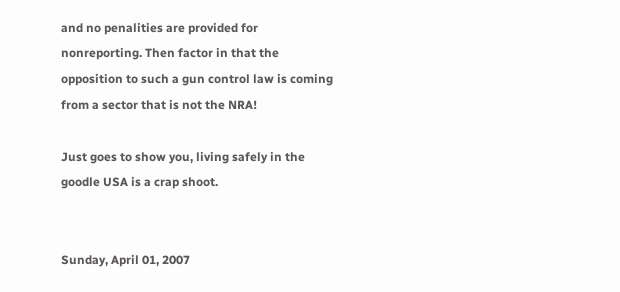and no penalities are provided for nonreporting. Then factor in that the opposition to such a gun control law is coming from a sector that is not the NRA!

Just goes to show you, living safely in the goodle USA is a crap shoot.


Sunday, April 01, 2007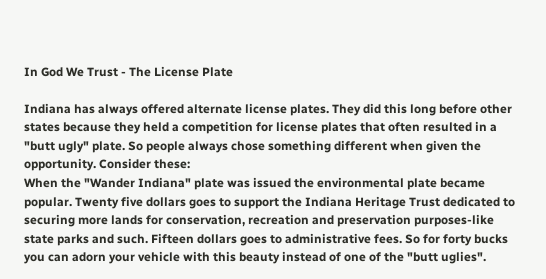In God We Trust - The License Plate

Indiana has always offered alternate license plates. They did this long before other states because they held a competition for license plates that often resulted in a "butt ugly" plate. So people always chose something different when given the opportunity. Consider these:
When the "Wander Indiana" plate was issued the environmental plate became popular. Twenty five dollars goes to support the Indiana Heritage Trust dedicated to securing more lands for conservation, recreation and preservation purposes-like state parks and such. Fifteen dollars goes to administrative fees. So for forty bucks you can adorn your vehicle with this beauty instead of one of the "butt uglies".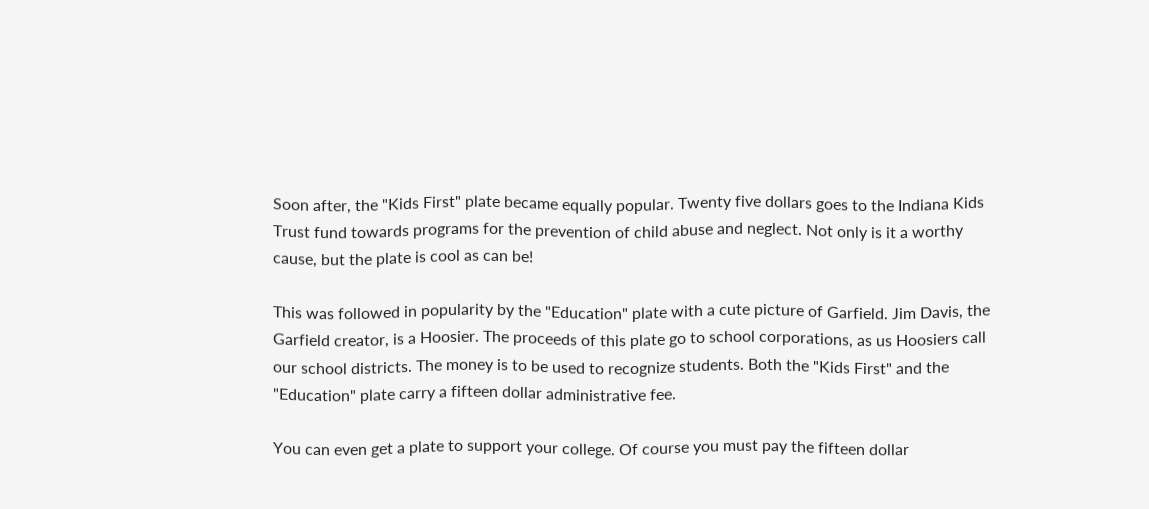Soon after, the "Kids First" plate became equally popular. Twenty five dollars goes to the Indiana Kids Trust fund towards programs for the prevention of child abuse and neglect. Not only is it a worthy cause, but the plate is cool as can be!

This was followed in popularity by the "Education" plate with a cute picture of Garfield. Jim Davis, the Garfield creator, is a Hoosier. The proceeds of this plate go to school corporations, as us Hoosiers call our school districts. The money is to be used to recognize students. Both the "Kids First" and the "Education" plate carry a fifteen dollar administrative fee.

You can even get a plate to support your college. Of course you must pay the fifteen dollar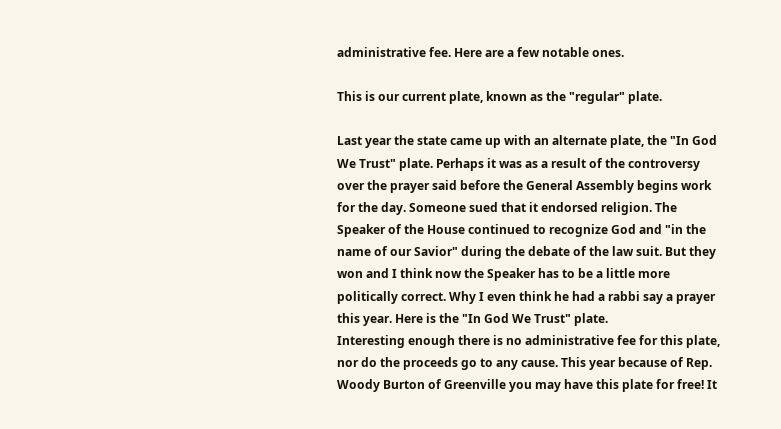administrative fee. Here are a few notable ones.

This is our current plate, known as the "regular" plate.

Last year the state came up with an alternate plate, the "In God We Trust" plate. Perhaps it was as a result of the controversy over the prayer said before the General Assembly begins work for the day. Someone sued that it endorsed religion. The Speaker of the House continued to recognize God and "in the name of our Savior" during the debate of the law suit. But they won and I think now the Speaker has to be a little more politically correct. Why I even think he had a rabbi say a prayer this year. Here is the "In God We Trust" plate.
Interesting enough there is no administrative fee for this plate, nor do the proceeds go to any cause. This year because of Rep. Woody Burton of Greenville you may have this plate for free! It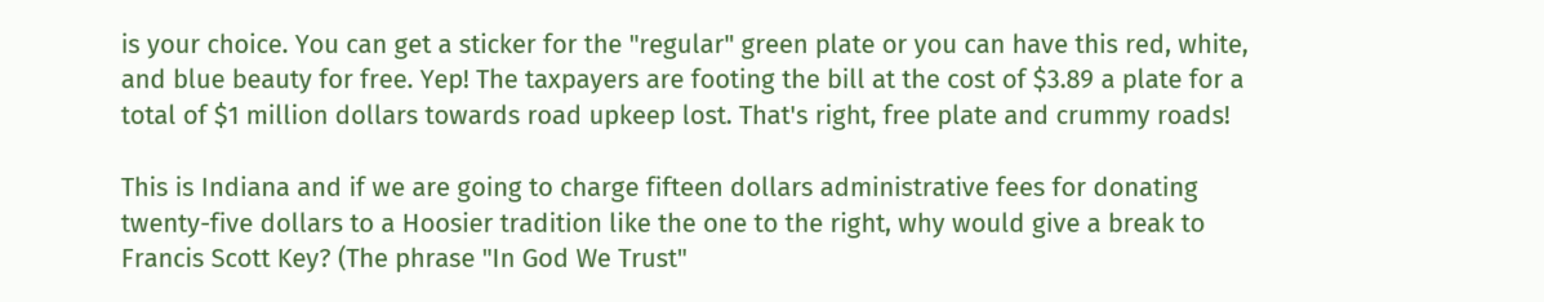is your choice. You can get a sticker for the "regular" green plate or you can have this red, white, and blue beauty for free. Yep! The taxpayers are footing the bill at the cost of $3.89 a plate for a total of $1 million dollars towards road upkeep lost. That's right, free plate and crummy roads!

This is Indiana and if we are going to charge fifteen dollars administrative fees for donating twenty-five dollars to a Hoosier tradition like the one to the right, why would give a break to Francis Scott Key? (The phrase "In God We Trust"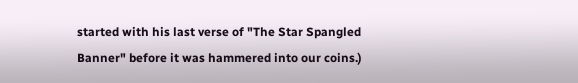started with his last verse of "The Star Spangled Banner" before it was hammered into our coins.)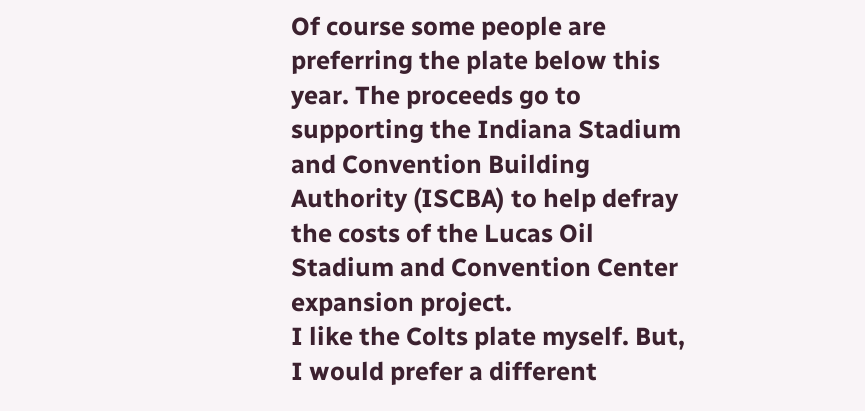Of course some people are preferring the plate below this year. The proceeds go to supporting the Indiana Stadium and Convention Building Authority (ISCBA) to help defray the costs of the Lucas Oil Stadium and Convention Center expansion project.
I like the Colts plate myself. But, I would prefer a different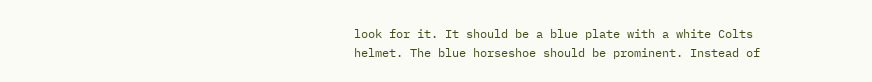look for it. It should be a blue plate with a white Colts helmet. The blue horseshoe should be prominent. Instead of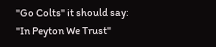"Go Colts" it should say:
"In Peyton We Trust"